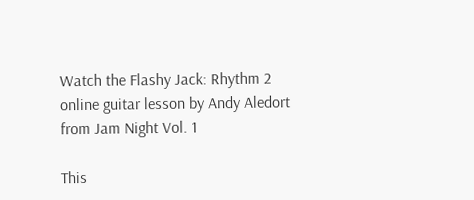Watch the Flashy Jack: Rhythm 2 online guitar lesson by Andy Aledort from Jam Night Vol. 1

This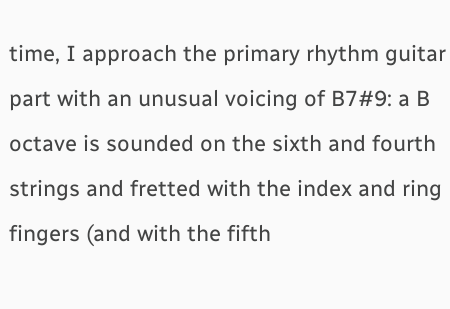time, I approach the primary rhythm guitar part with an unusual voicing of B7#9: a B octave is sounded on the sixth and fourth strings and fretted with the index and ring fingers (and with the fifth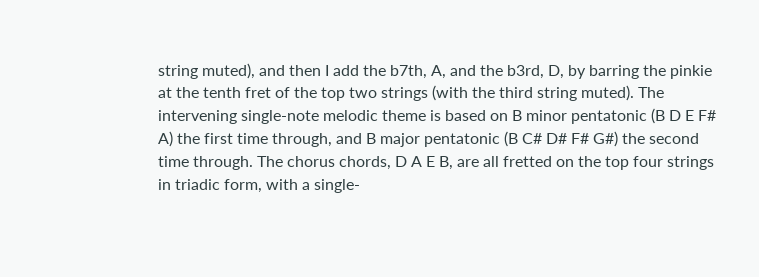string muted), and then I add the b7th, A, and the b3rd, D, by barring the pinkie at the tenth fret of the top two strings (with the third string muted). The intervening single-note melodic theme is based on B minor pentatonic (B D E F# A) the first time through, and B major pentatonic (B C# D# F# G#) the second time through. The chorus chords, D A E B, are all fretted on the top four strings in triadic form, with a single-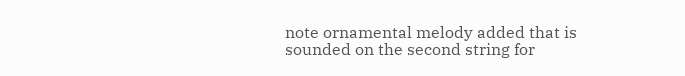note ornamental melody added that is sounded on the second string for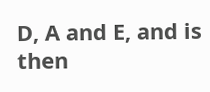D, A and E, and is then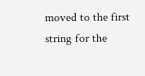moved to the first string for the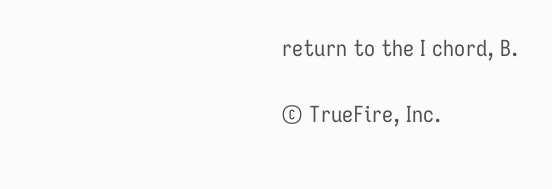return to the I chord, B.

© TrueFire, Inc.